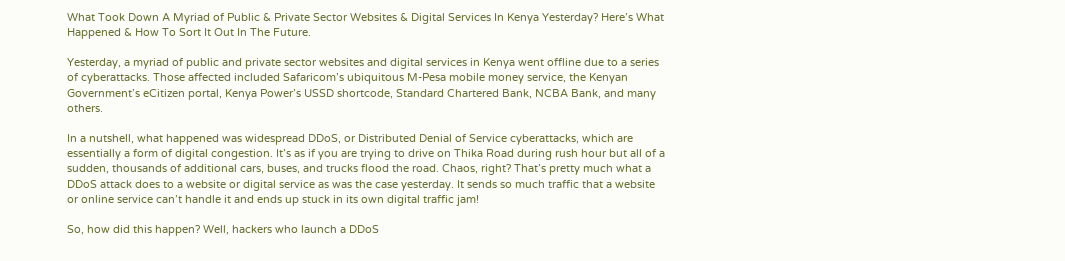What Took Down A Myriad of Public & Private Sector Websites & Digital Services In Kenya Yesterday? Here’s What Happened & How To Sort It Out In The Future.

Yesterday, a myriad of public and private sector websites and digital services in Kenya went offline due to a series of cyberattacks. Those affected included Safaricom’s ubiquitous M-Pesa mobile money service, the Kenyan Government’s eCitizen portal, Kenya Power’s USSD shortcode, Standard Chartered Bank, NCBA Bank, and many others.

In a nutshell, what happened was widespread DDoS, or Distributed Denial of Service cyberattacks, which are essentially a form of digital congestion. It’s as if you are trying to drive on Thika Road during rush hour but all of a sudden, thousands of additional cars, buses, and trucks flood the road. Chaos, right? That’s pretty much what a DDoS attack does to a website or digital service as was the case yesterday. It sends so much traffic that a website or online service can’t handle it and ends up stuck in its own digital traffic jam!

So, how did this happen? Well, hackers who launch a DDoS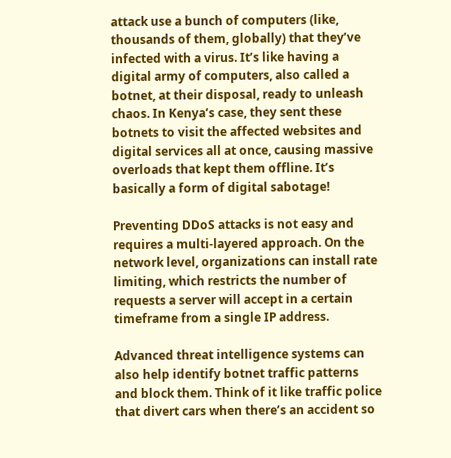attack use a bunch of computers (like, thousands of them, globally) that they’ve infected with a virus. It’s like having a digital army of computers, also called a botnet, at their disposal, ready to unleash chaos. In Kenya’s case, they sent these botnets to visit the affected websites and digital services all at once, causing massive overloads that kept them offline. It’s basically a form of digital sabotage!

Preventing DDoS attacks is not easy and requires a multi-layered approach. On the network level, organizations can install rate limiting, which restricts the number of requests a server will accept in a certain timeframe from a single IP address.

Advanced threat intelligence systems can also help identify botnet traffic patterns and block them. Think of it like traffic police that divert cars when there’s an accident so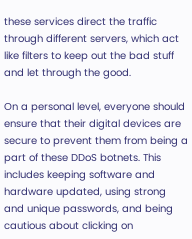these services direct the traffic through different servers, which act like filters to keep out the bad stuff and let through the good.

On a personal level, everyone should ensure that their digital devices are secure to prevent them from being a part of these DDoS botnets. This includes keeping software and hardware updated, using strong and unique passwords, and being cautious about clicking on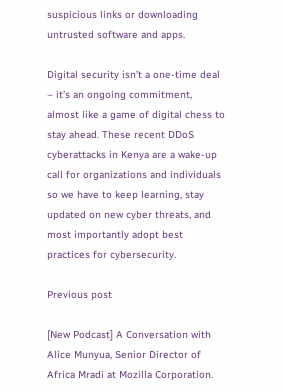suspicious links or downloading untrusted software and apps.

Digital security isn’t a one-time deal – it’s an ongoing commitment, almost like a game of digital chess to stay ahead. These recent DDoS cyberattacks in Kenya are a wake-up call for organizations and individuals so we have to keep learning, stay updated on new cyber threats, and most importantly adopt best practices for cybersecurity.

Previous post

[New Podcast] A Conversation with Alice Munyua, Senior Director of Africa Mradi at Mozilla Corporation.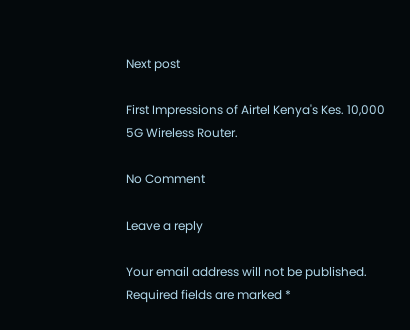Next post

First Impressions of Airtel Kenya's Kes. 10,000 5G Wireless Router.

No Comment

Leave a reply

Your email address will not be published. Required fields are marked *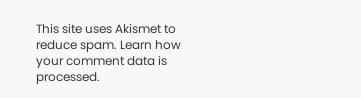This site uses Akismet to reduce spam. Learn how your comment data is processed.